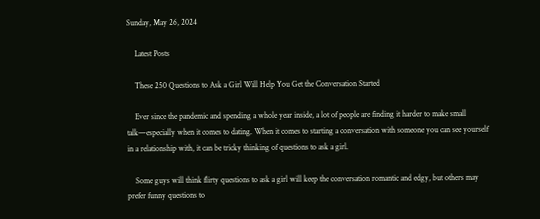Sunday, May 26, 2024

    Latest Posts

    These 250 Questions to Ask a Girl Will Help You Get the Conversation Started

    Ever since the pandemic and spending a whole year inside, a lot of people are finding it harder to make small talk—especially when it comes to dating. When it comes to starting a conversation with someone you can see yourself in a relationship with, it can be tricky thinking of questions to ask a girl.

    Some guys will think flirty questions to ask a girl will keep the conversation romantic and edgy, but others may prefer funny questions to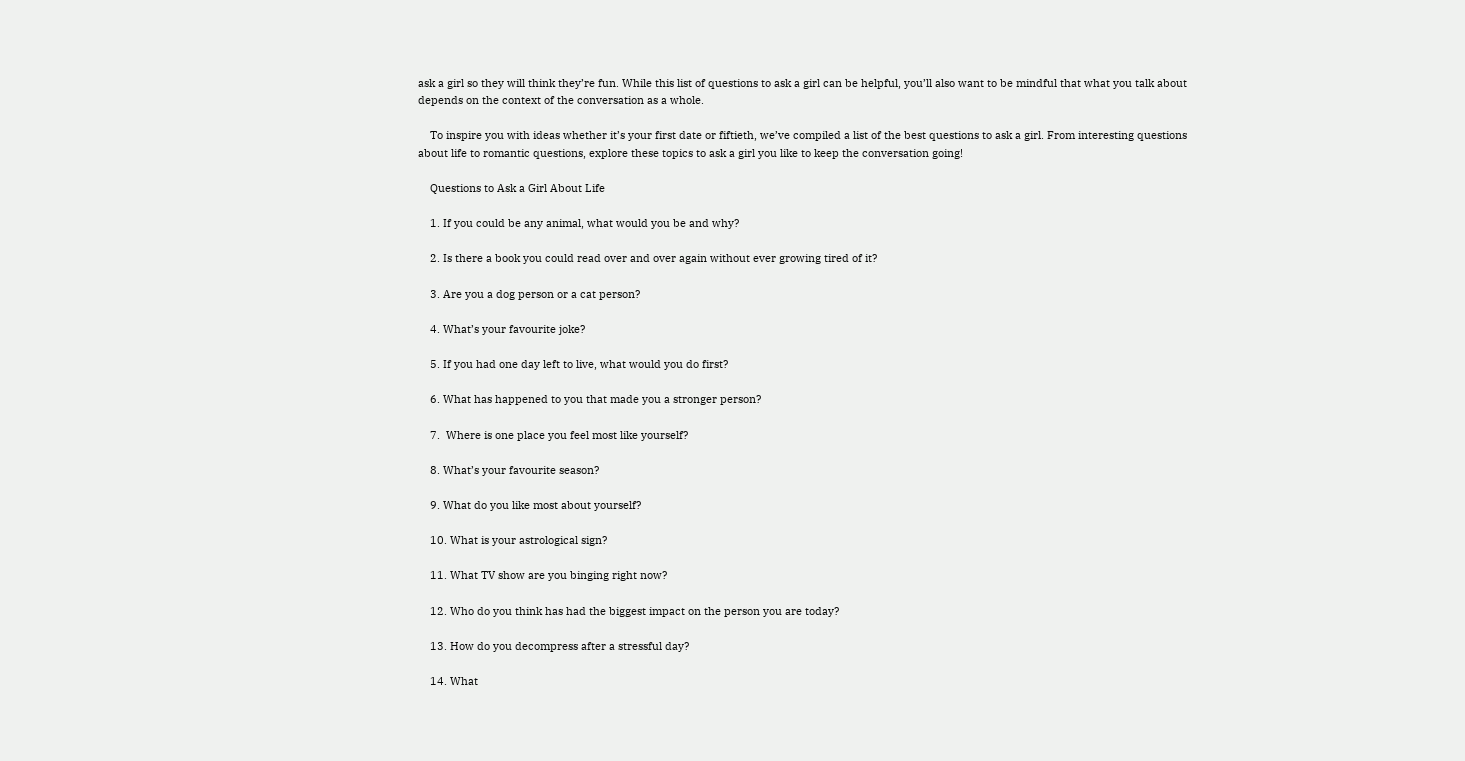ask a girl so they will think they’re fun. While this list of questions to ask a girl can be helpful, you’ll also want to be mindful that what you talk about depends on the context of the conversation as a whole.

    To inspire you with ideas whether it’s your first date or fiftieth, we’ve compiled a list of the best questions to ask a girl. From interesting questions about life to romantic questions, explore these topics to ask a girl you like to keep the conversation going!

    Questions to Ask a Girl About Life

    1. If you could be any animal, what would you be and why?

    2. Is there a book you could read over and over again without ever growing tired of it?

    3. Are you a dog person or a cat person?

    4. What’s your favourite joke?

    5. If you had one day left to live, what would you do first?

    6. What has happened to you that made you a stronger person?

    7.  Where is one place you feel most like yourself?

    8. What’s your favourite season?

    9. What do you like most about yourself?

    10. What is your astrological sign?

    11. What TV show are you binging right now?

    12. Who do you think has had the biggest impact on the person you are today?

    13. How do you decompress after a stressful day?

    14. What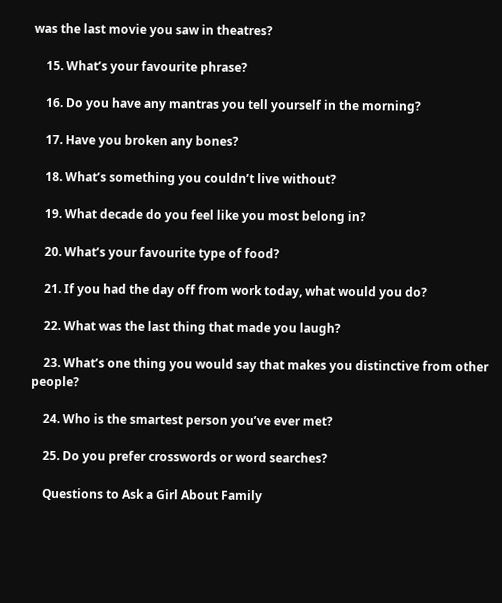was the last movie you saw in theatres?

    15. What’s your favourite phrase?

    16. Do you have any mantras you tell yourself in the morning?

    17. Have you broken any bones?

    18. What’s something you couldn’t live without?

    19. What decade do you feel like you most belong in?

    20. What’s your favourite type of food?

    21. If you had the day off from work today, what would you do?

    22. What was the last thing that made you laugh?

    23. What’s one thing you would say that makes you distinctive from other people?

    24. Who is the smartest person you’ve ever met?

    25. Do you prefer crosswords or word searches?

    Questions to Ask a Girl About Family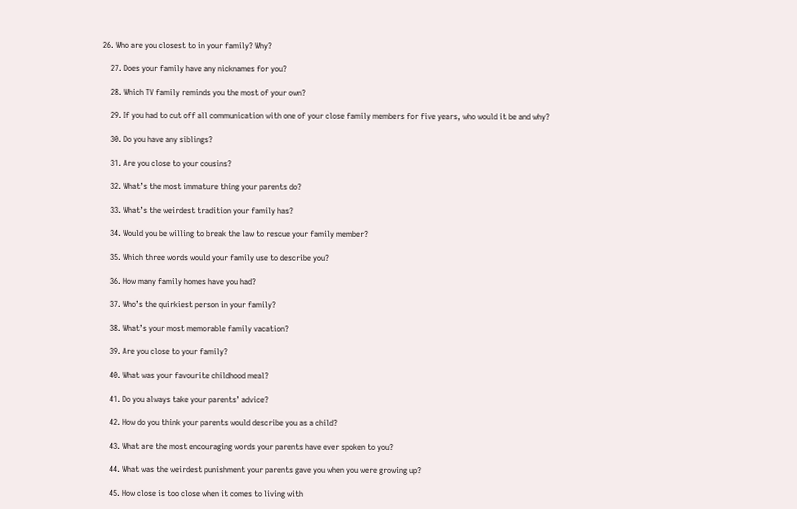26. Who are you closest to in your family? Why?

    27. Does your family have any nicknames for you?

    28. Which TV family reminds you the most of your own?

    29. If you had to cut off all communication with one of your close family members for five years, who would it be and why?

    30. Do you have any siblings?

    31. Are you close to your cousins?

    32. What’s the most immature thing your parents do?

    33. What’s the weirdest tradition your family has?

    34. Would you be willing to break the law to rescue your family member?

    35. Which three words would your family use to describe you?

    36. How many family homes have you had?

    37. Who’s the quirkiest person in your family?

    38. What’s your most memorable family vacation?

    39. Are you close to your family?

    40. What was your favourite childhood meal?

    41. Do you always take your parents’ advice?

    42. How do you think your parents would describe you as a child?

    43. What are the most encouraging words your parents have ever spoken to you?

    44. What was the weirdest punishment your parents gave you when you were growing up?

    45. How close is too close when it comes to living with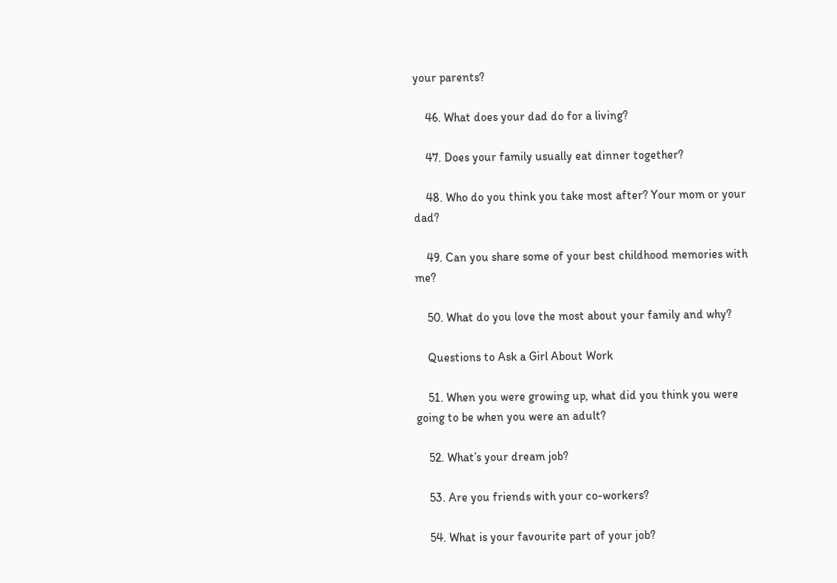your parents?

    46. What does your dad do for a living?

    47. Does your family usually eat dinner together?

    48. Who do you think you take most after? Your mom or your dad?

    49. Can you share some of your best childhood memories with me?

    50. What do you love the most about your family and why?

    Questions to Ask a Girl About Work

    51. When you were growing up, what did you think you were going to be when you were an adult?

    52. What’s your dream job?

    53. Are you friends with your co-workers?

    54. What is your favourite part of your job?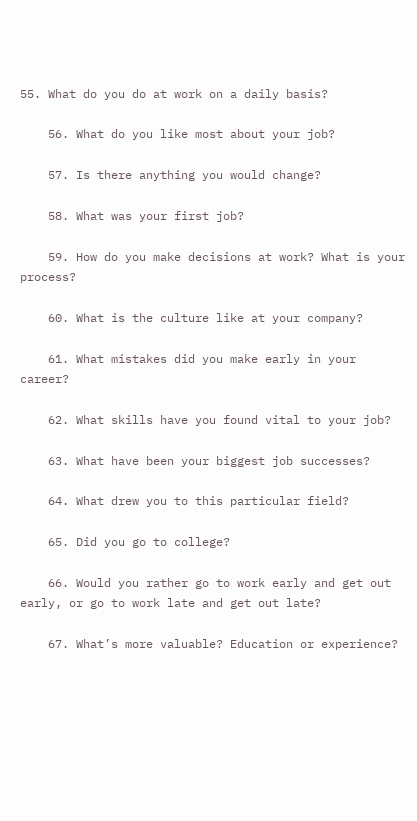55. What do you do at work on a daily basis?

    56. What do you like most about your job?

    57. Is there anything you would change?

    58. What was your first job?

    59. How do you make decisions at work? What is your process?

    60. What is the culture like at your company?

    61. What mistakes did you make early in your career?

    62. What skills have you found vital to your job?

    63. What have been your biggest job successes?

    64. What drew you to this particular field?

    65. Did you go to college?

    66. Would you rather go to work early and get out early, or go to work late and get out late?

    67. What’s more valuable? Education or experience?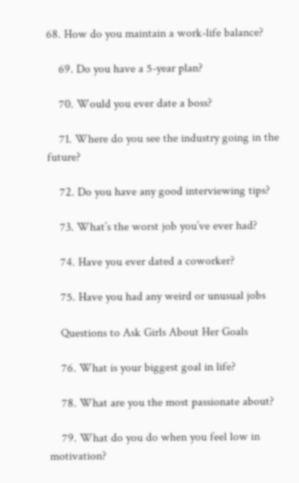68. How do you maintain a work-life balance?

    69. Do you have a 5-year plan?

    70. Would you ever date a boss?

    71. Where do you see the industry going in the future?

    72. Do you have any good interviewing tips?

    73. What’s the worst job you’ve ever had?

    74. Have you ever dated a coworker?

    75. Have you had any weird or unusual jobs

    Questions to Ask Girls About Her Goals

    76. What is your biggest goal in life?

    78. What are you the most passionate about?

    79. What do you do when you feel low in motivation?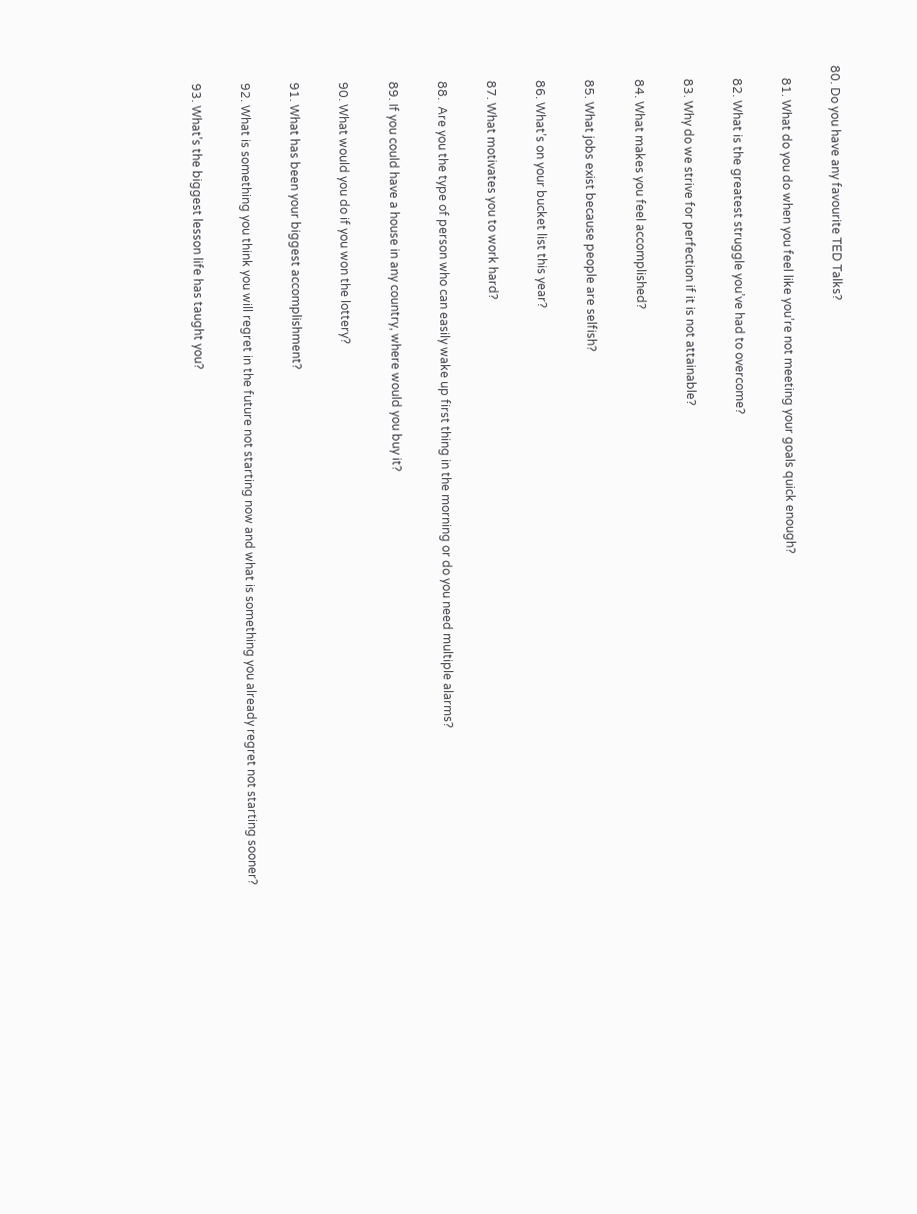80. Do you have any favourite TED Talks?

    81. What do you do when you feel like you’re not meeting your goals quick enough?

    82. What is the greatest struggle you’ve had to overcome?

    83. Why do we strive for perfection if it is not attainable?

    84. What makes you feel accomplished?

    85. What jobs exist because people are selfish?

    86. What’s on your bucket list this year?

    87. What motivates you to work hard?

    88.  Are you the type of person who can easily wake up first thing in the morning or do you need multiple alarms?

    89. If you could have a house in any country, where would you buy it?

    90. What would you do if you won the lottery?

    91. What has been your biggest accomplishment?

    92. What is something you think you will regret in the future not starting now and what is something you already regret not starting sooner?

    93. What’s the biggest lesson life has taught you?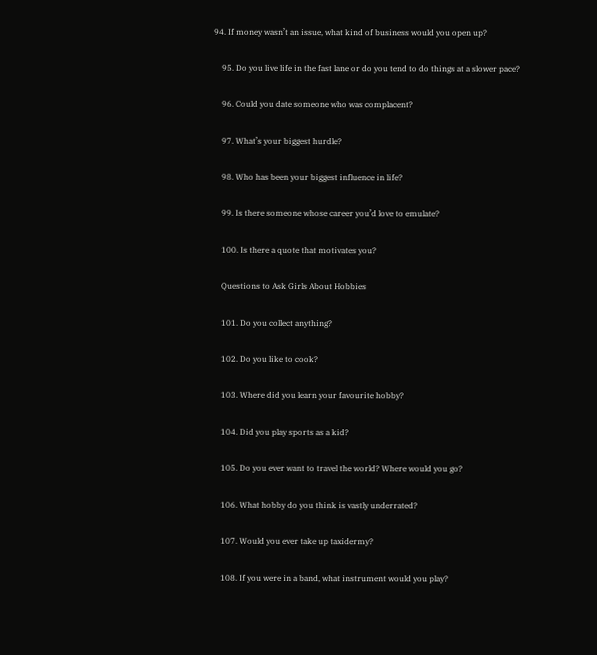94. If money wasn’t an issue, what kind of business would you open up?

    95. Do you live life in the fast lane or do you tend to do things at a slower pace?

    96. Could you date someone who was complacent?

    97. What’s your biggest hurdle?

    98. Who has been your biggest influence in life?

    99. Is there someone whose career you’d love to emulate?

    100. Is there a quote that motivates you?

    Questions to Ask Girls About Hobbies

    101. Do you collect anything?

    102. Do you like to cook?

    103. Where did you learn your favourite hobby?

    104. Did you play sports as a kid?

    105. Do you ever want to travel the world? Where would you go?

    106. What hobby do you think is vastly underrated?

    107. Would you ever take up taxidermy?

    108. If you were in a band, what instrument would you play?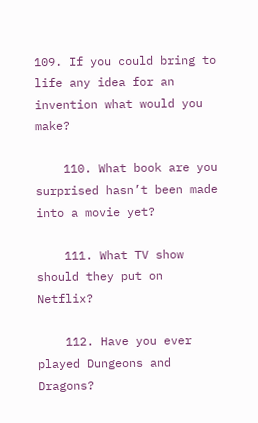109. If you could bring to life any idea for an invention what would you make?

    110. What book are you surprised hasn’t been made into a movie yet?

    111. What TV show should they put on Netflix?

    112. Have you ever played Dungeons and Dragons?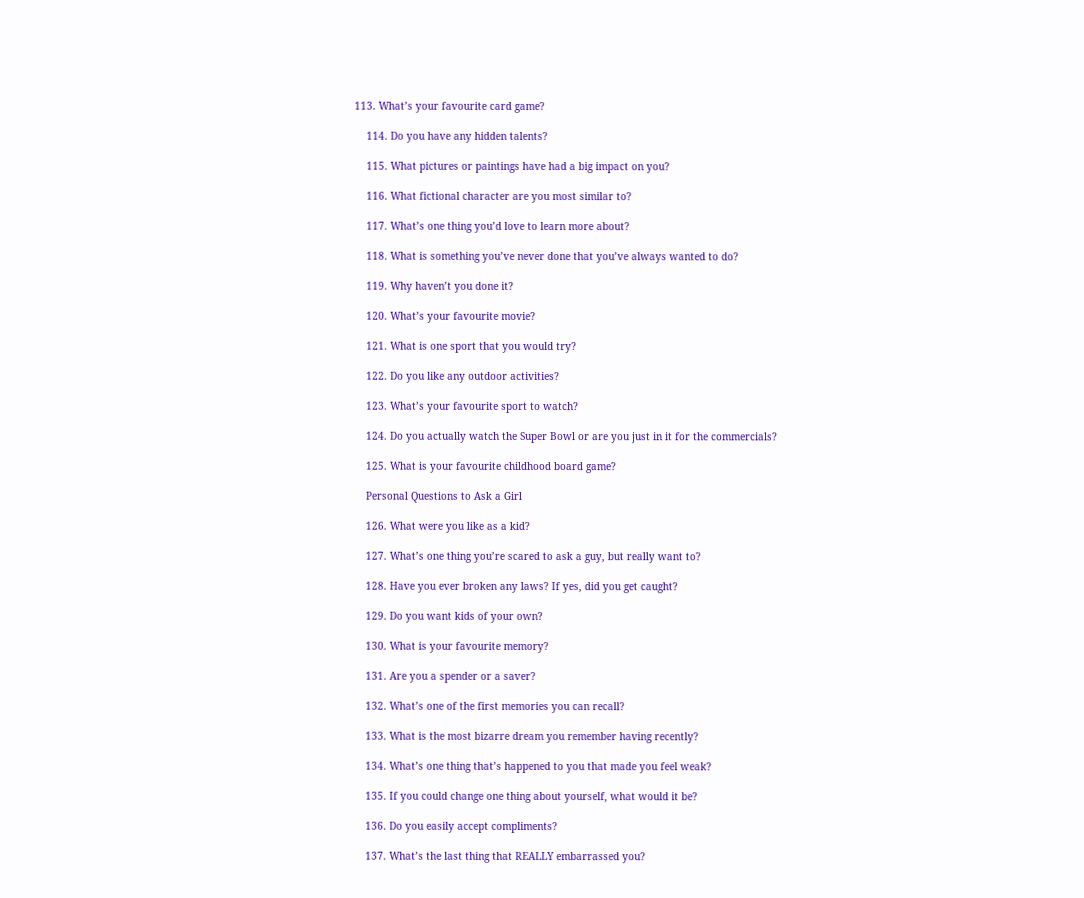113. What’s your favourite card game?

    114. Do you have any hidden talents?

    115. What pictures or paintings have had a big impact on you?

    116. What fictional character are you most similar to?

    117. What’s one thing you’d love to learn more about?

    118. What is something you’ve never done that you’ve always wanted to do?

    119. Why haven’t you done it?

    120. What’s your favourite movie?

    121. What is one sport that you would try?

    122. Do you like any outdoor activities?

    123. What’s your favourite sport to watch?

    124. Do you actually watch the Super Bowl or are you just in it for the commercials?

    125. What is your favourite childhood board game?

    Personal Questions to Ask a Girl

    126. What were you like as a kid?

    127. What’s one thing you’re scared to ask a guy, but really want to?

    128. Have you ever broken any laws? If yes, did you get caught?

    129. Do you want kids of your own?

    130. What is your favourite memory?

    131. Are you a spender or a saver?

    132. What’s one of the first memories you can recall?

    133. What is the most bizarre dream you remember having recently?

    134. What’s one thing that’s happened to you that made you feel weak?

    135. If you could change one thing about yourself, what would it be?

    136. Do you easily accept compliments?

    137. What’s the last thing that REALLY embarrassed you?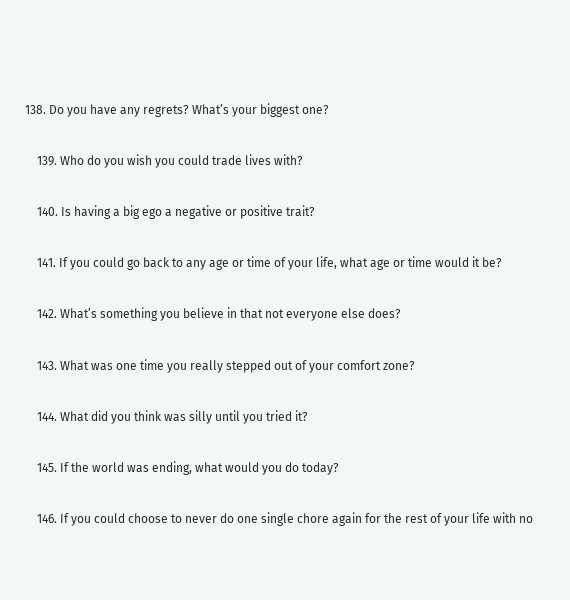138. Do you have any regrets? What’s your biggest one?

    139. Who do you wish you could trade lives with?

    140. Is having a big ego a negative or positive trait?

    141. If you could go back to any age or time of your life, what age or time would it be?

    142. What’s something you believe in that not everyone else does?

    143. What was one time you really stepped out of your comfort zone?

    144. What did you think was silly until you tried it?

    145. If the world was ending, what would you do today?

    146. If you could choose to never do one single chore again for the rest of your life with no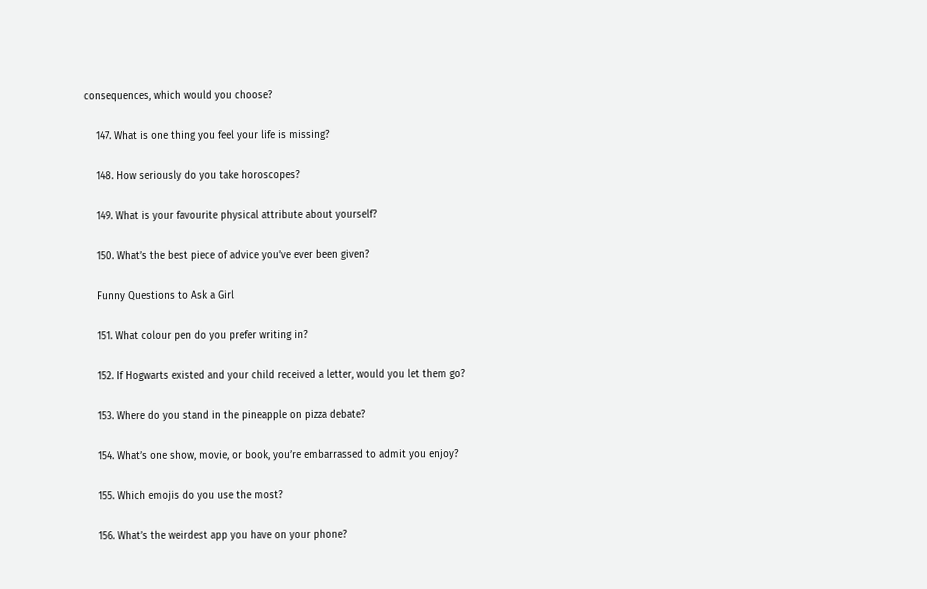consequences, which would you choose?

    147. What is one thing you feel your life is missing?

    148. How seriously do you take horoscopes?

    149. What is your favourite physical attribute about yourself?

    150. What’s the best piece of advice you’ve ever been given?

    Funny Questions to Ask a Girl

    151. What colour pen do you prefer writing in?

    152. If Hogwarts existed and your child received a letter, would you let them go?

    153. Where do you stand in the pineapple on pizza debate?

    154. What’s one show, movie, or book, you’re embarrassed to admit you enjoy?

    155. Which emojis do you use the most?

    156. What’s the weirdest app you have on your phone?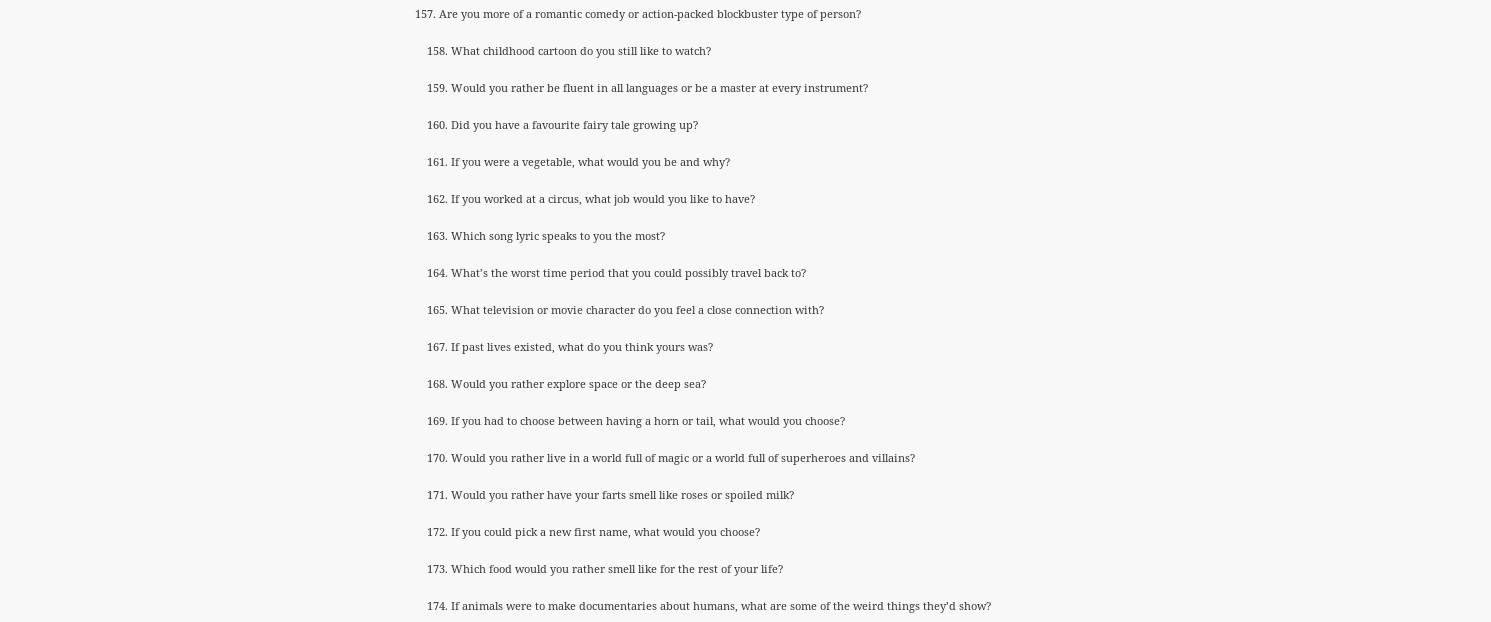157. Are you more of a romantic comedy or action-packed blockbuster type of person?

    158. What childhood cartoon do you still like to watch?

    159. Would you rather be fluent in all languages or be a master at every instrument?

    160. Did you have a favourite fairy tale growing up?

    161. If you were a vegetable, what would you be and why?

    162. If you worked at a circus, what job would you like to have?

    163. Which song lyric speaks to you the most?

    164. What’s the worst time period that you could possibly travel back to?

    165. What television or movie character do you feel a close connection with?

    167. If past lives existed, what do you think yours was?

    168. Would you rather explore space or the deep sea?

    169. If you had to choose between having a horn or tail, what would you choose?

    170. Would you rather live in a world full of magic or a world full of superheroes and villains?

    171. Would you rather have your farts smell like roses or spoiled milk?

    172. If you could pick a new first name, what would you choose?

    173. Which food would you rather smell like for the rest of your life?

    174. If animals were to make documentaries about humans, what are some of the weird things they’d show?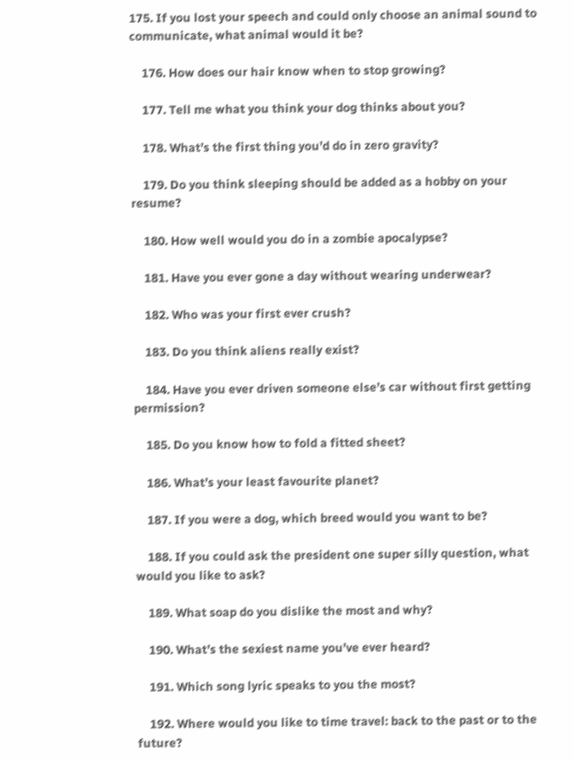175. If you lost your speech and could only choose an animal sound to communicate, what animal would it be?

    176. How does our hair know when to stop growing?

    177. Tell me what you think your dog thinks about you?

    178. What’s the first thing you’d do in zero gravity?

    179. Do you think sleeping should be added as a hobby on your resume?

    180. How well would you do in a zombie apocalypse?

    181. Have you ever gone a day without wearing underwear?

    182. Who was your first ever crush?

    183. Do you think aliens really exist?

    184. Have you ever driven someone else’s car without first getting permission?

    185. Do you know how to fold a fitted sheet?

    186. What’s your least favourite planet?

    187. If you were a dog, which breed would you want to be?

    188. If you could ask the president one super silly question, what would you like to ask?

    189. What soap do you dislike the most and why?

    190. What’s the sexiest name you’ve ever heard?

    191. Which song lyric speaks to you the most?

    192. Where would you like to time travel: back to the past or to the future?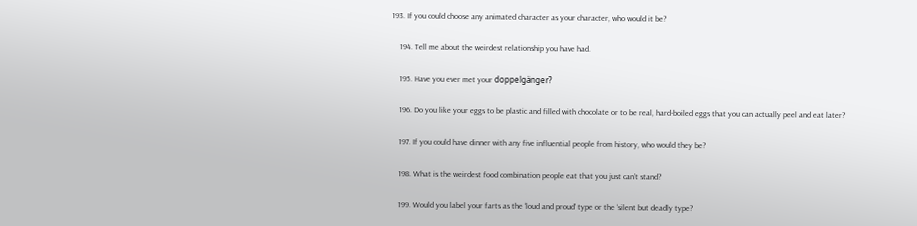193. If you could choose any animated character as your character, who would it be?

    194. Tell me about the weirdest relationship you have had.

    195. Have you ever met your doppelgänger?

    196. Do you like your eggs to be plastic and filled with chocolate or to be real, hard-boiled eggs that you can actually peel and eat later?

    197. If you could have dinner with any five influential people from history, who would they be?

    198. What is the weirdest food combination people eat that you just can’t stand?

    199. Would you label your farts as the ‘loud and proud’ type or the ‘silent but deadly type?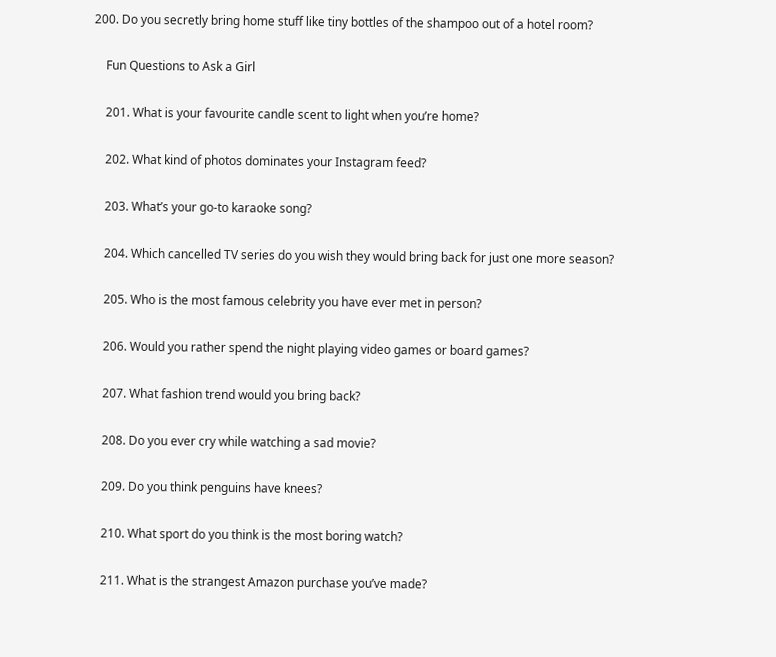200. Do you secretly bring home stuff like tiny bottles of the shampoo out of a hotel room?

    Fun Questions to Ask a Girl

    201. What is your favourite candle scent to light when you’re home?

    202. What kind of photos dominates your Instagram feed?

    203. What’s your go-to karaoke song?

    204. Which cancelled TV series do you wish they would bring back for just one more season?

    205. Who is the most famous celebrity you have ever met in person?

    206. Would you rather spend the night playing video games or board games?

    207. What fashion trend would you bring back?

    208. Do you ever cry while watching a sad movie?

    209. Do you think penguins have knees?

    210. What sport do you think is the most boring watch?

    211. What is the strangest Amazon purchase you’ve made?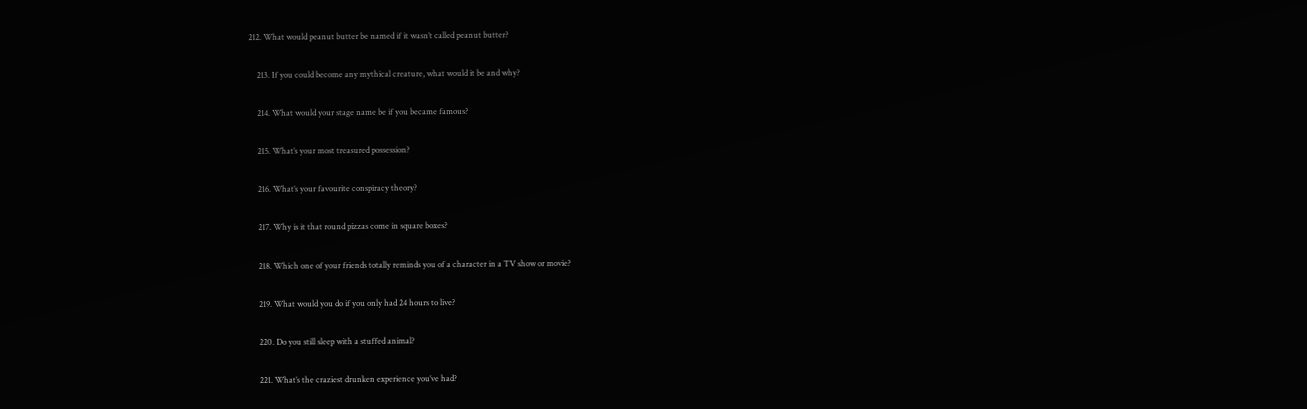212. What would peanut butter be named if it wasn’t called peanut butter?

    213. If you could become any mythical creature, what would it be and why?

    214. What would your stage name be if you became famous?

    215. What’s your most treasured possession?

    216. What’s your favourite conspiracy theory?

    217. Why is it that round pizzas come in square boxes?

    218. Which one of your friends totally reminds you of a character in a TV show or movie?

    219. What would you do if you only had 24 hours to live?

    220. Do you still sleep with a stuffed animal?

    221. What’s the craziest drunken experience you’ve had?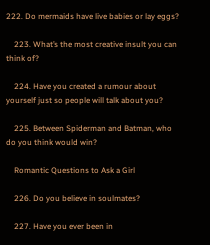222. Do mermaids have live babies or lay eggs?

    223. What’s the most creative insult you can think of?

    224. Have you created a rumour about yourself just so people will talk about you?

    225. Between Spiderman and Batman, who do you think would win?

    Romantic Questions to Ask a Girl

    226. Do you believe in soulmates?

    227. Have you ever been in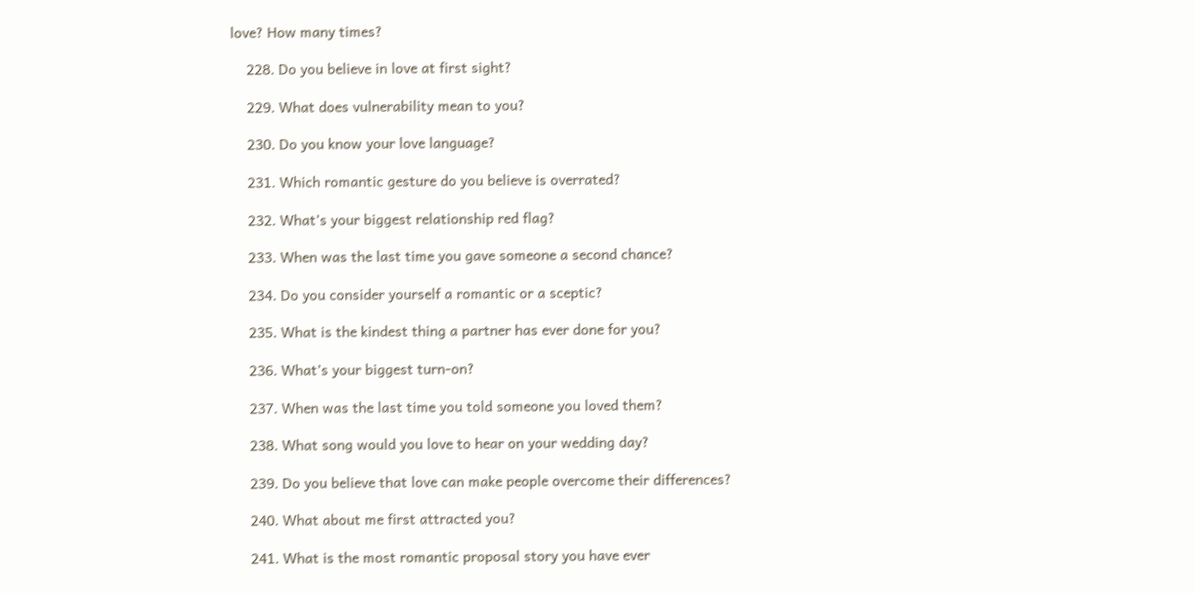love? How many times?

    228. Do you believe in love at first sight?

    229. What does vulnerability mean to you?

    230. Do you know your love language?

    231. Which romantic gesture do you believe is overrated?

    232. What’s your biggest relationship red flag?

    233. When was the last time you gave someone a second chance?

    234. Do you consider yourself a romantic or a sceptic?

    235. What is the kindest thing a partner has ever done for you?

    236. What’s your biggest turn-on?

    237. When was the last time you told someone you loved them?

    238. What song would you love to hear on your wedding day?

    239. Do you believe that love can make people overcome their differences?

    240. What about me first attracted you?

    241. What is the most romantic proposal story you have ever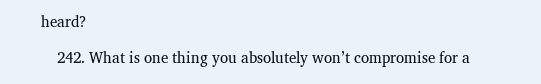heard?

    242. What is one thing you absolutely won’t compromise for a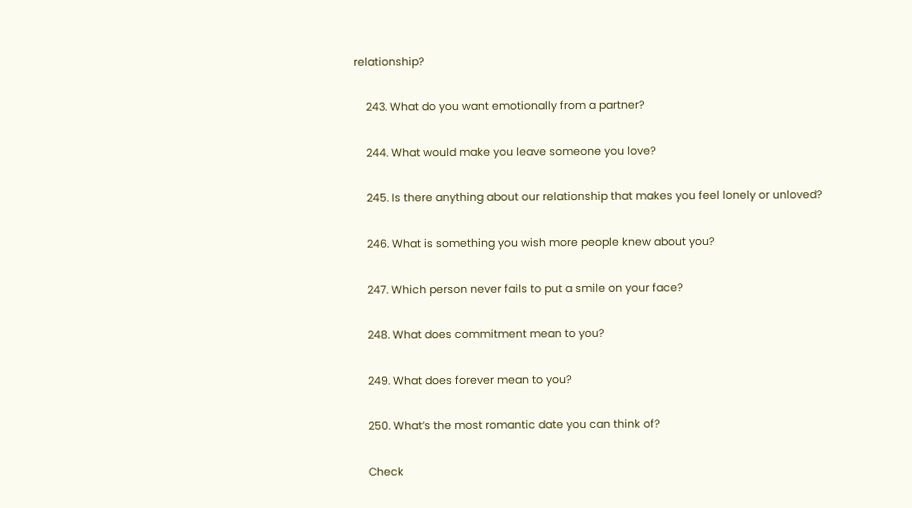relationship?

    243. What do you want emotionally from a partner?

    244. What would make you leave someone you love?

    245. Is there anything about our relationship that makes you feel lonely or unloved?

    246. What is something you wish more people knew about you?

    247. Which person never fails to put a smile on your face?

    248. What does commitment mean to you?

    249. What does forever mean to you?

    250. What’s the most romantic date you can think of?

    Check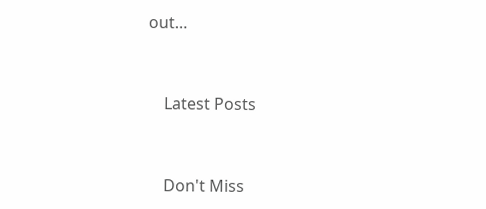out…


    Latest Posts


    Don't Miss